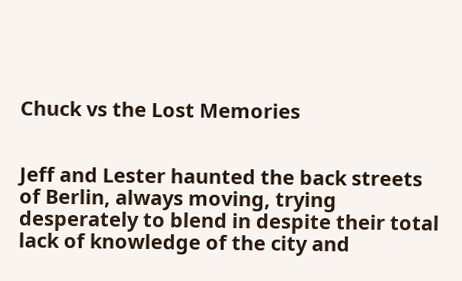Chuck vs the Lost Memories


Jeff and Lester haunted the back streets of Berlin, always moving, trying desperately to blend in despite their total lack of knowledge of the city and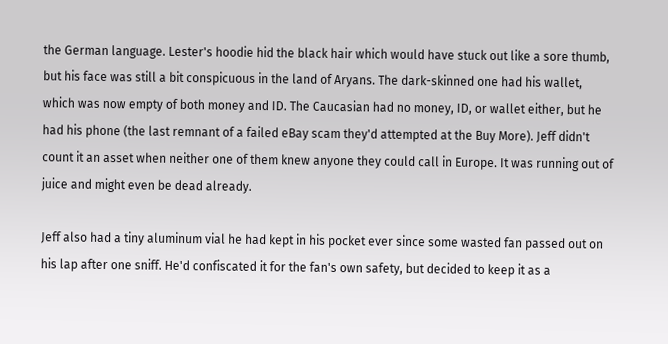the German language. Lester's hoodie hid the black hair which would have stuck out like a sore thumb, but his face was still a bit conspicuous in the land of Aryans. The dark-skinned one had his wallet, which was now empty of both money and ID. The Caucasian had no money, ID, or wallet either, but he had his phone (the last remnant of a failed eBay scam they'd attempted at the Buy More). Jeff didn't count it an asset when neither one of them knew anyone they could call in Europe. It was running out of juice and might even be dead already.

Jeff also had a tiny aluminum vial he had kept in his pocket ever since some wasted fan passed out on his lap after one sniff. He'd confiscated it for the fan's own safety, but decided to keep it as a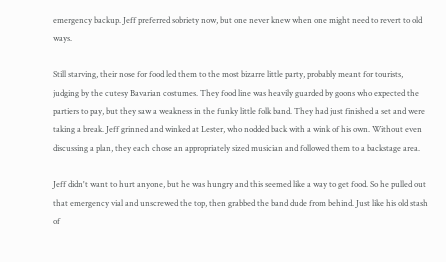emergency backup. Jeff preferred sobriety now, but one never knew when one might need to revert to old ways.

Still starving, their nose for food led them to the most bizarre little party, probably meant for tourists, judging by the cutesy Bavarian costumes. They food line was heavily guarded by goons who expected the partiers to pay, but they saw a weakness in the funky little folk band. They had just finished a set and were taking a break. Jeff grinned and winked at Lester, who nodded back with a wink of his own. Without even discussing a plan, they each chose an appropriately sized musician and followed them to a backstage area.

Jeff didn't want to hurt anyone, but he was hungry and this seemed like a way to get food. So he pulled out that emergency vial and unscrewed the top, then grabbed the band dude from behind. Just like his old stash of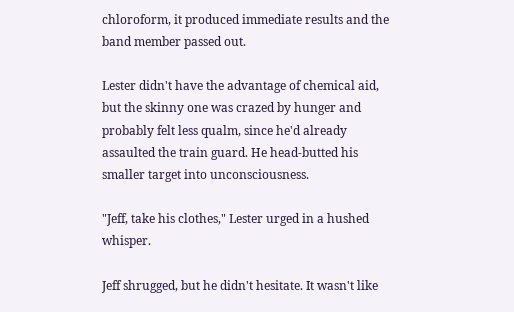chloroform, it produced immediate results and the band member passed out.

Lester didn't have the advantage of chemical aid, but the skinny one was crazed by hunger and probably felt less qualm, since he'd already assaulted the train guard. He head-butted his smaller target into unconsciousness.

"Jeff, take his clothes," Lester urged in a hushed whisper.

Jeff shrugged, but he didn't hesitate. It wasn't like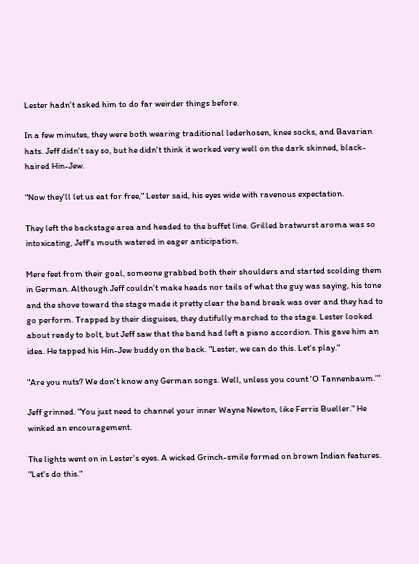Lester hadn't asked him to do far weirder things before.

In a few minutes, they were both wearing traditional lederhosen, knee socks, and Bavarian hats. Jeff didn't say so, but he didn't think it worked very well on the dark skinned, black-haired Hin-Jew.

"Now they'll let us eat for free," Lester said, his eyes wide with ravenous expectation.

They left the backstage area and headed to the buffet line. Grilled bratwurst aroma was so intoxicating, Jeff's mouth watered in eager anticipation.

Mere feet from their goal, someone grabbed both their shoulders and started scolding them in German. Although Jeff couldn't make heads nor tails of what the guy was saying, his tone and the shove toward the stage made it pretty clear the band break was over and they had to go perform. Trapped by their disguises, they dutifully marched to the stage. Lester looked about ready to bolt, but Jeff saw that the band had left a piano accordion. This gave him an idea. He tapped his Hin-Jew buddy on the back. "Lester, we can do this. Let's play."

"Are you nuts? We don't know any German songs. Well, unless you count 'O Tannenbaum.'"

Jeff grinned. "You just need to channel your inner Wayne Newton, like Ferris Bueller." He winked an encouragement.

The lights went on in Lester's eyes. A wicked Grinch-smile formed on brown Indian features. "Let's do this."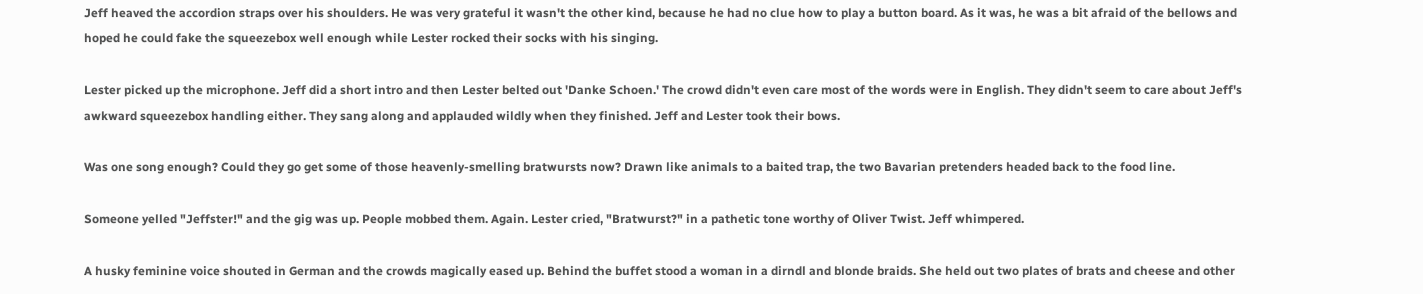Jeff heaved the accordion straps over his shoulders. He was very grateful it wasn't the other kind, because he had no clue how to play a button board. As it was, he was a bit afraid of the bellows and hoped he could fake the squeezebox well enough while Lester rocked their socks with his singing.

Lester picked up the microphone. Jeff did a short intro and then Lester belted out 'Danke Schoen.' The crowd didn't even care most of the words were in English. They didn't seem to care about Jeff's awkward squeezebox handling either. They sang along and applauded wildly when they finished. Jeff and Lester took their bows.

Was one song enough? Could they go get some of those heavenly-smelling bratwursts now? Drawn like animals to a baited trap, the two Bavarian pretenders headed back to the food line.

Someone yelled "Jeffster!" and the gig was up. People mobbed them. Again. Lester cried, "Bratwurst?" in a pathetic tone worthy of Oliver Twist. Jeff whimpered.

A husky feminine voice shouted in German and the crowds magically eased up. Behind the buffet stood a woman in a dirndl and blonde braids. She held out two plates of brats and cheese and other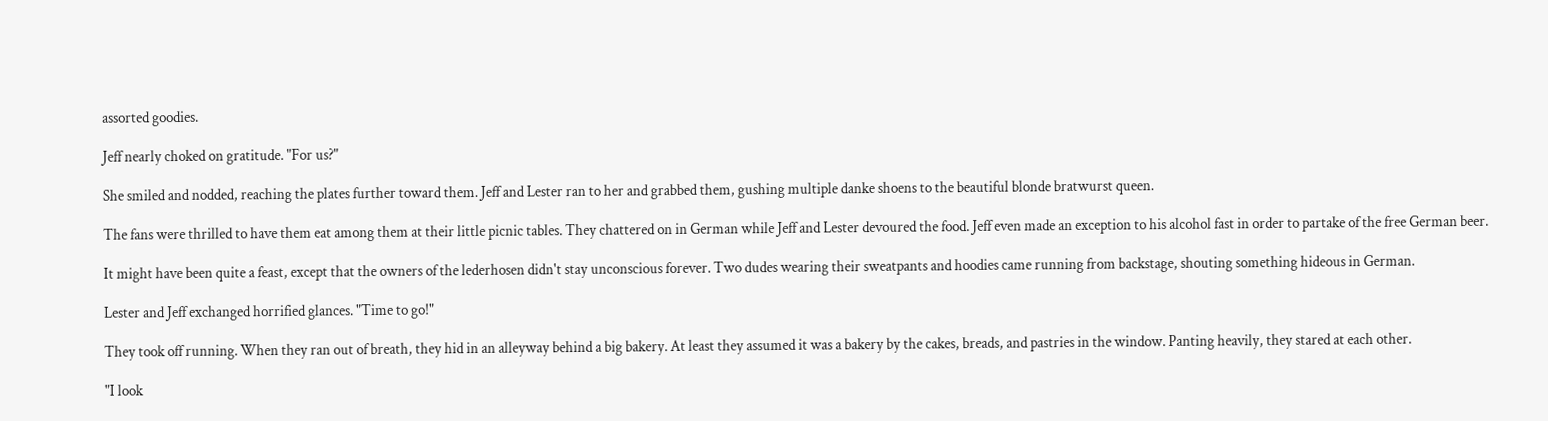assorted goodies.

Jeff nearly choked on gratitude. "For us?"

She smiled and nodded, reaching the plates further toward them. Jeff and Lester ran to her and grabbed them, gushing multiple danke shoens to the beautiful blonde bratwurst queen.

The fans were thrilled to have them eat among them at their little picnic tables. They chattered on in German while Jeff and Lester devoured the food. Jeff even made an exception to his alcohol fast in order to partake of the free German beer.

It might have been quite a feast, except that the owners of the lederhosen didn't stay unconscious forever. Two dudes wearing their sweatpants and hoodies came running from backstage, shouting something hideous in German.

Lester and Jeff exchanged horrified glances. "Time to go!"

They took off running. When they ran out of breath, they hid in an alleyway behind a big bakery. At least they assumed it was a bakery by the cakes, breads, and pastries in the window. Panting heavily, they stared at each other.

"I look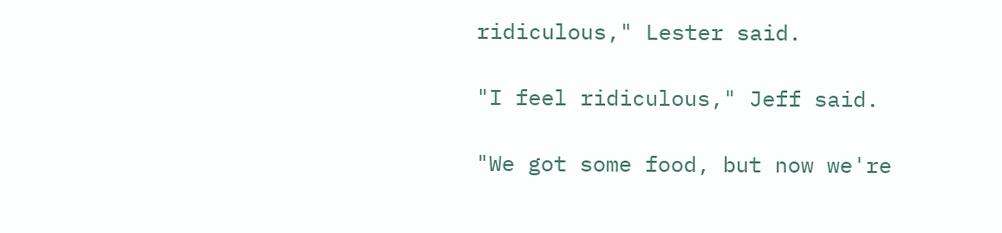ridiculous," Lester said.

"I feel ridiculous," Jeff said.

"We got some food, but now we're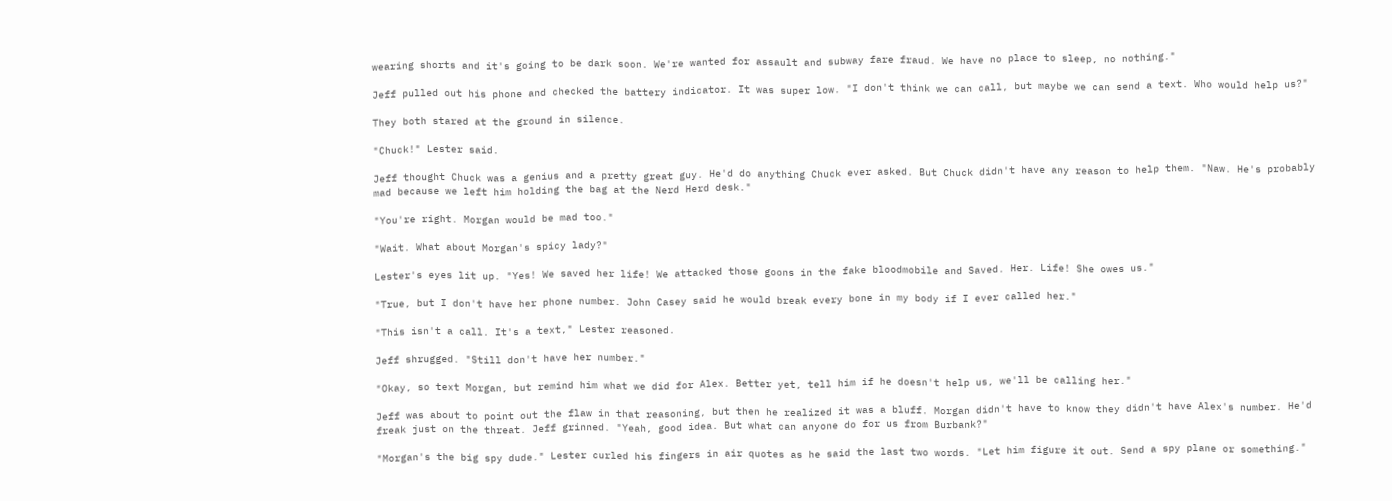wearing shorts and it's going to be dark soon. We're wanted for assault and subway fare fraud. We have no place to sleep, no nothing."

Jeff pulled out his phone and checked the battery indicator. It was super low. "I don't think we can call, but maybe we can send a text. Who would help us?"

They both stared at the ground in silence.

"Chuck!" Lester said.

Jeff thought Chuck was a genius and a pretty great guy. He'd do anything Chuck ever asked. But Chuck didn't have any reason to help them. "Naw. He's probably mad because we left him holding the bag at the Nerd Herd desk."

"You're right. Morgan would be mad too."

"Wait. What about Morgan's spicy lady?"

Lester's eyes lit up. "Yes! We saved her life! We attacked those goons in the fake bloodmobile and Saved. Her. Life! She owes us."

"True, but I don't have her phone number. John Casey said he would break every bone in my body if I ever called her."

"This isn't a call. It's a text," Lester reasoned.

Jeff shrugged. "Still don't have her number."

"Okay, so text Morgan, but remind him what we did for Alex. Better yet, tell him if he doesn't help us, we'll be calling her."

Jeff was about to point out the flaw in that reasoning, but then he realized it was a bluff. Morgan didn't have to know they didn't have Alex's number. He'd freak just on the threat. Jeff grinned. "Yeah, good idea. But what can anyone do for us from Burbank?"

"Morgan's the big spy dude." Lester curled his fingers in air quotes as he said the last two words. "Let him figure it out. Send a spy plane or something."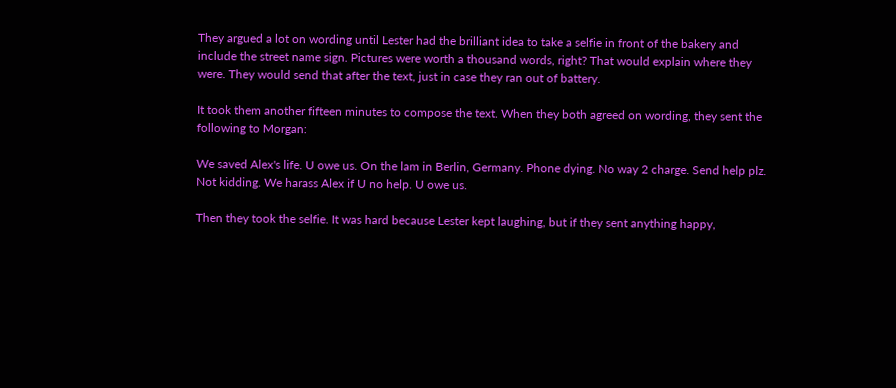They argued a lot on wording until Lester had the brilliant idea to take a selfie in front of the bakery and include the street name sign. Pictures were worth a thousand words, right? That would explain where they were. They would send that after the text, just in case they ran out of battery.

It took them another fifteen minutes to compose the text. When they both agreed on wording, they sent the following to Morgan:

We saved Alex's life. U owe us. On the lam in Berlin, Germany. Phone dying. No way 2 charge. Send help plz. Not kidding. We harass Alex if U no help. U owe us.

Then they took the selfie. It was hard because Lester kept laughing, but if they sent anything happy,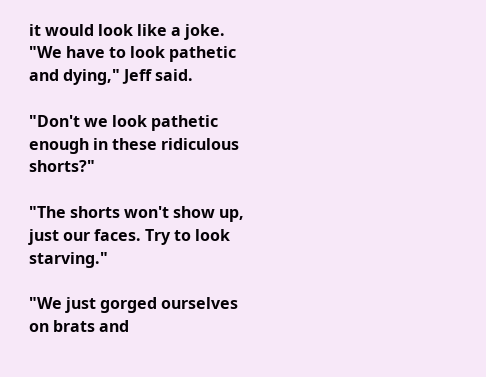it would look like a joke. "We have to look pathetic and dying," Jeff said.

"Don't we look pathetic enough in these ridiculous shorts?"

"The shorts won't show up, just our faces. Try to look starving."

"We just gorged ourselves on brats and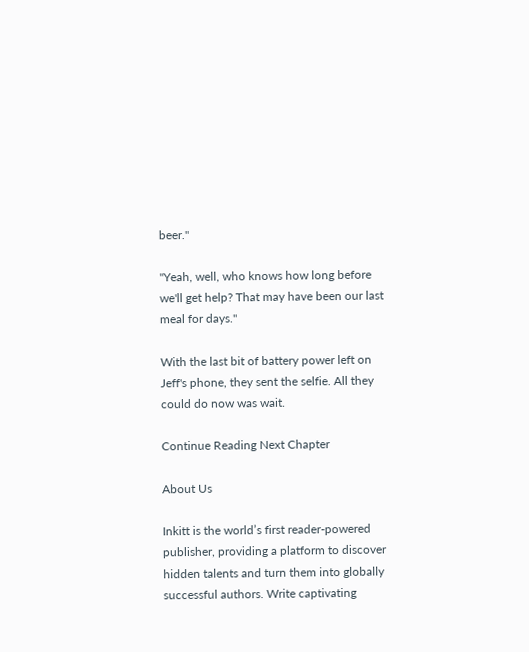beer."

"Yeah, well, who knows how long before we'll get help? That may have been our last meal for days."

With the last bit of battery power left on Jeff's phone, they sent the selfie. All they could do now was wait.

Continue Reading Next Chapter

About Us

Inkitt is the world’s first reader-powered publisher, providing a platform to discover hidden talents and turn them into globally successful authors. Write captivating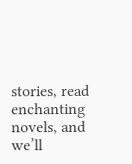stories, read enchanting novels, and we’ll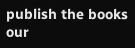publish the books our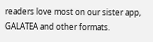readers love most on our sister app, GALATEA and other formats.